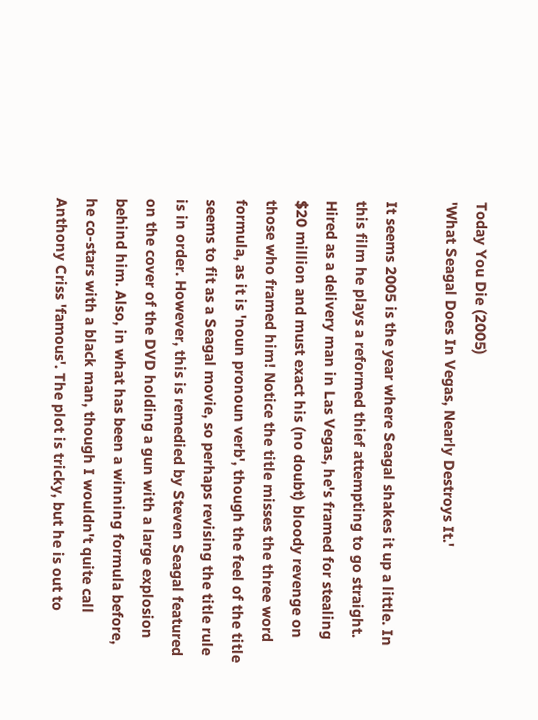Today You Die (2005)
'What Seagal Does In Vegas, Nearly Destroys It.'

It seems 2005 is the year where Seagal shakes it up a little. In this film he plays a reformed thief attempting to go straight. Hired as a delivery man in Las Vegas, he's framed for stealing $20 million and must exact his (no doubt) bloody revenge on those who framed him! Notice the title misses the three word formula, as it is 'noun pronoun verb', though the feel of the title seems to fit as a Seagal movie, so perhaps revising the title rule is in order. However, this is remedied by Steven Seagal featured on the cover of the DVD holding a gun with a large explosion behind him. Also, in what has been a winning formula before, he co-stars with a black man, though I wouldn't quite call Anthony Criss 'famous'. The plot is tricky, but he is out to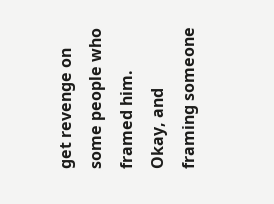get revenge on some people who framed him. Okay, and framing someone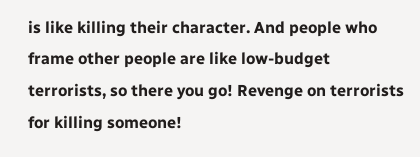is like killing their character. And people who frame other people are like low-budget terrorists, so there you go! Revenge on terrorists for killing someone!